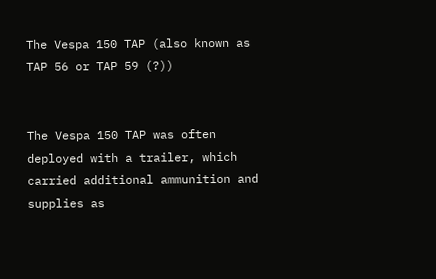The Vespa 150 TAP (also known as TAP 56 or TAP 59 (?))


The Vespa 150 TAP was often deployed with a trailer, which carried additional ammunition and supplies as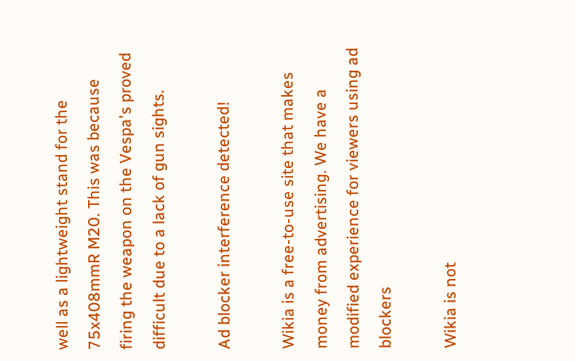well as a lightweight stand for the 75x408mmR M20. This was because firing the weapon on the Vespa's proved difficult due to a lack of gun sights.

Ad blocker interference detected!

Wikia is a free-to-use site that makes money from advertising. We have a modified experience for viewers using ad blockers

Wikia is not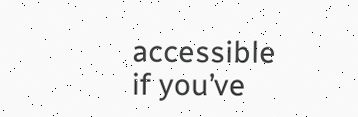accessible if you’ve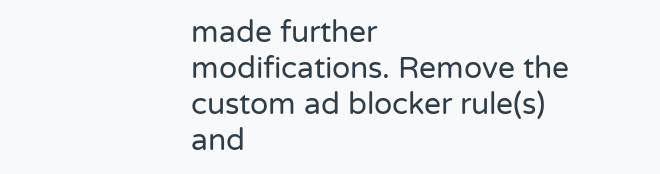made further modifications. Remove the custom ad blocker rule(s) and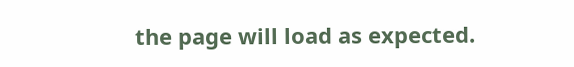the page will load as expected.